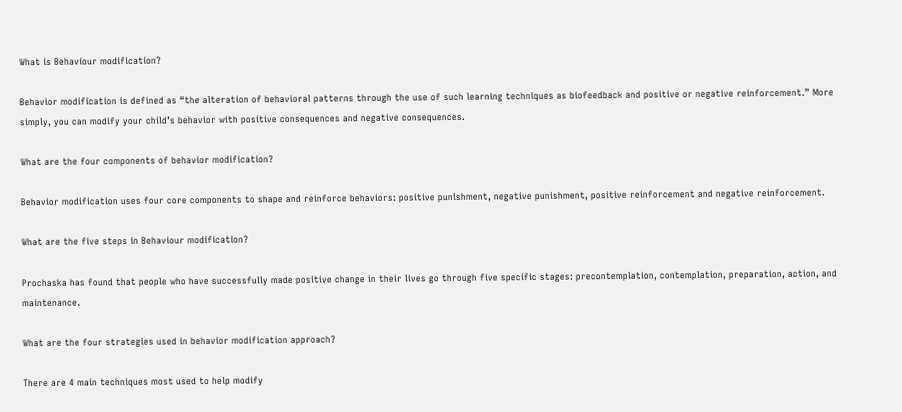What is Behaviour modification?

Behavior modification is defined as “the alteration of behavioral patterns through the use of such learning techniques as biofeedback and positive or negative reinforcement.” More simply, you can modify your child’s behavior with positive consequences and negative consequences.

What are the four components of behavior modification?

Behavior modification uses four core components to shape and reinforce behaviors: positive punishment, negative punishment, positive reinforcement and negative reinforcement.

What are the five steps in Behaviour modification?

Prochaska has found that people who have successfully made positive change in their lives go through five specific stages: precontemplation, contemplation, preparation, action, and maintenance.

What are the four strategies used in behavior modification approach?

There are 4 main techniques most used to help modify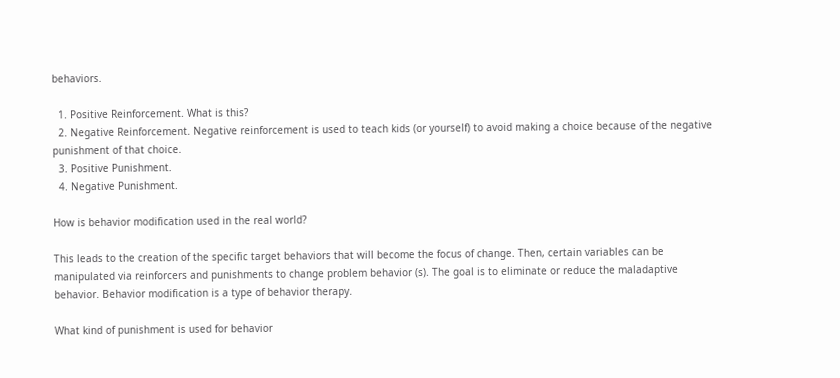behaviors.

  1. Positive Reinforcement. What is this?
  2. Negative Reinforcement. Negative reinforcement is used to teach kids (or yourself) to avoid making a choice because of the negative punishment of that choice.
  3. Positive Punishment.
  4. Negative Punishment.

How is behavior modification used in the real world?

This leads to the creation of the specific target behaviors that will become the focus of change. Then, certain variables can be manipulated via reinforcers and punishments to change problem behavior (s). The goal is to eliminate or reduce the maladaptive behavior. Behavior modification is a type of behavior therapy.

What kind of punishment is used for behavior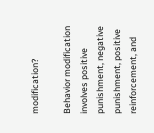modification?

Behavior modification involves positive punishment, negative punishment, positive reinforcement, and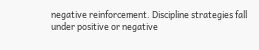negative reinforcement. Discipline strategies fall under positive or negative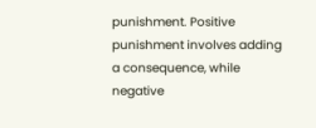punishment. Positive punishment involves adding a consequence, while negative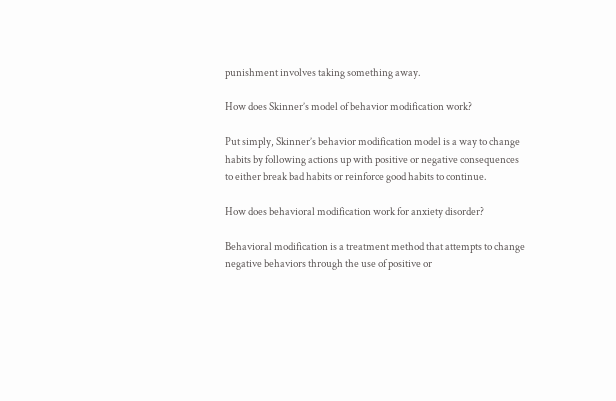punishment involves taking something away.

How does Skinner’s model of behavior modification work?

Put simply, Skinner’s behavior modification model is a way to change habits by following actions up with positive or negative consequences to either break bad habits or reinforce good habits to continue.

How does behavioral modification work for anxiety disorder?

Behavioral modification is a treatment method that attempts to change negative behaviors through the use of positive or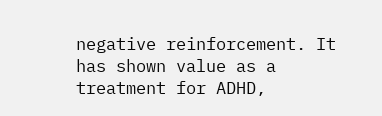negative reinforcement. It has shown value as a treatment for ADHD,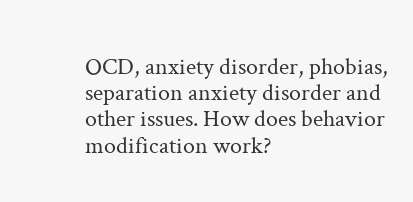OCD, anxiety disorder, phobias, separation anxiety disorder and other issues. How does behavior modification work?